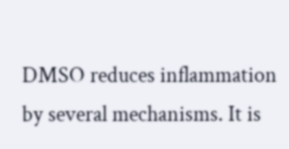DMSO reduces inflammation by several mechanisms. It is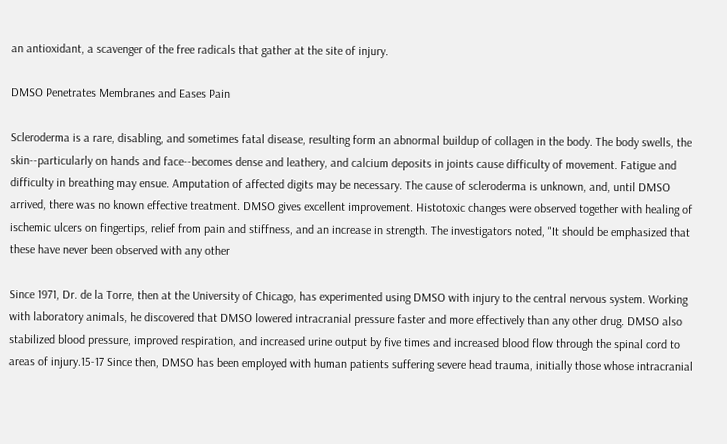an antioxidant, a scavenger of the free radicals that gather at the site of injury.

DMSO Penetrates Membranes and Eases Pain

Scleroderma is a rare, disabling, and sometimes fatal disease, resulting form an abnormal buildup of collagen in the body. The body swells, the skin--particularly on hands and face--becomes dense and leathery, and calcium deposits in joints cause difficulty of movement. Fatigue and difficulty in breathing may ensue. Amputation of affected digits may be necessary. The cause of scleroderma is unknown, and, until DMSO arrived, there was no known effective treatment. DMSO gives excellent improvement. Histotoxic changes were observed together with healing of ischemic ulcers on fingertips, relief from pain and stiffness, and an increase in strength. The investigators noted, "It should be emphasized that these have never been observed with any other

Since 1971, Dr. de la Torre, then at the University of Chicago, has experimented using DMSO with injury to the central nervous system. Working with laboratory animals, he discovered that DMSO lowered intracranial pressure faster and more effectively than any other drug. DMSO also stabilized blood pressure, improved respiration, and increased urine output by five times and increased blood flow through the spinal cord to areas of injury.15-17 Since then, DMSO has been employed with human patients suffering severe head trauma, initially those whose intracranial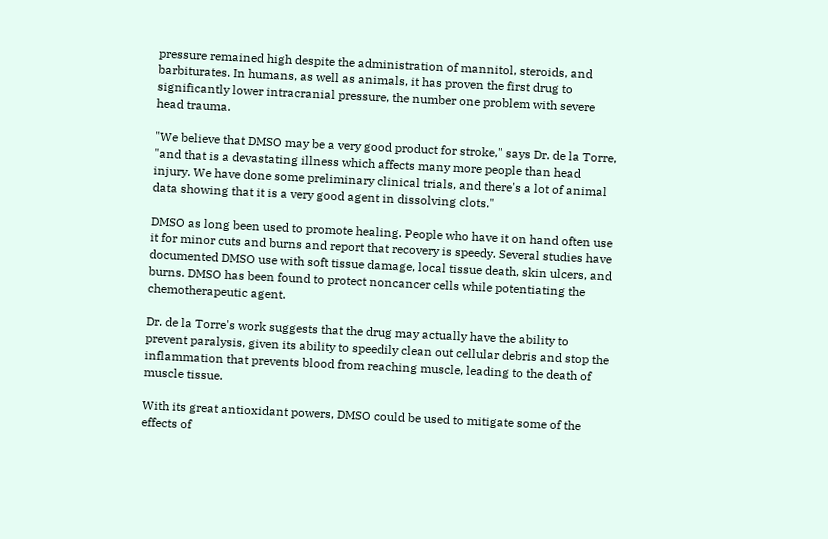pressure remained high despite the administration of mannitol, steroids, and barbiturates. In humans, as well as animals, it has proven the first drug to significantly lower intracranial pressure, the number one problem with severe head trauma.

"We believe that DMSO may be a very good product for stroke," says Dr. de la Torre, "and that is a devastating illness which affects many more people than head injury. We have done some preliminary clinical trials, and there's a lot of animal data showing that it is a very good agent in dissolving clots."

DMSO as long been used to promote healing. People who have it on hand often use it for minor cuts and burns and report that recovery is speedy. Several studies have documented DMSO use with soft tissue damage, local tissue death, skin ulcers, and burns. DMSO has been found to protect noncancer cells while potentiating the chemotherapeutic agent.

Dr. de la Torre's work suggests that the drug may actually have the ability to prevent paralysis, given its ability to speedily clean out cellular debris and stop the inflammation that prevents blood from reaching muscle, leading to the death of muscle tissue.

With its great antioxidant powers, DMSO could be used to mitigate some of the effects of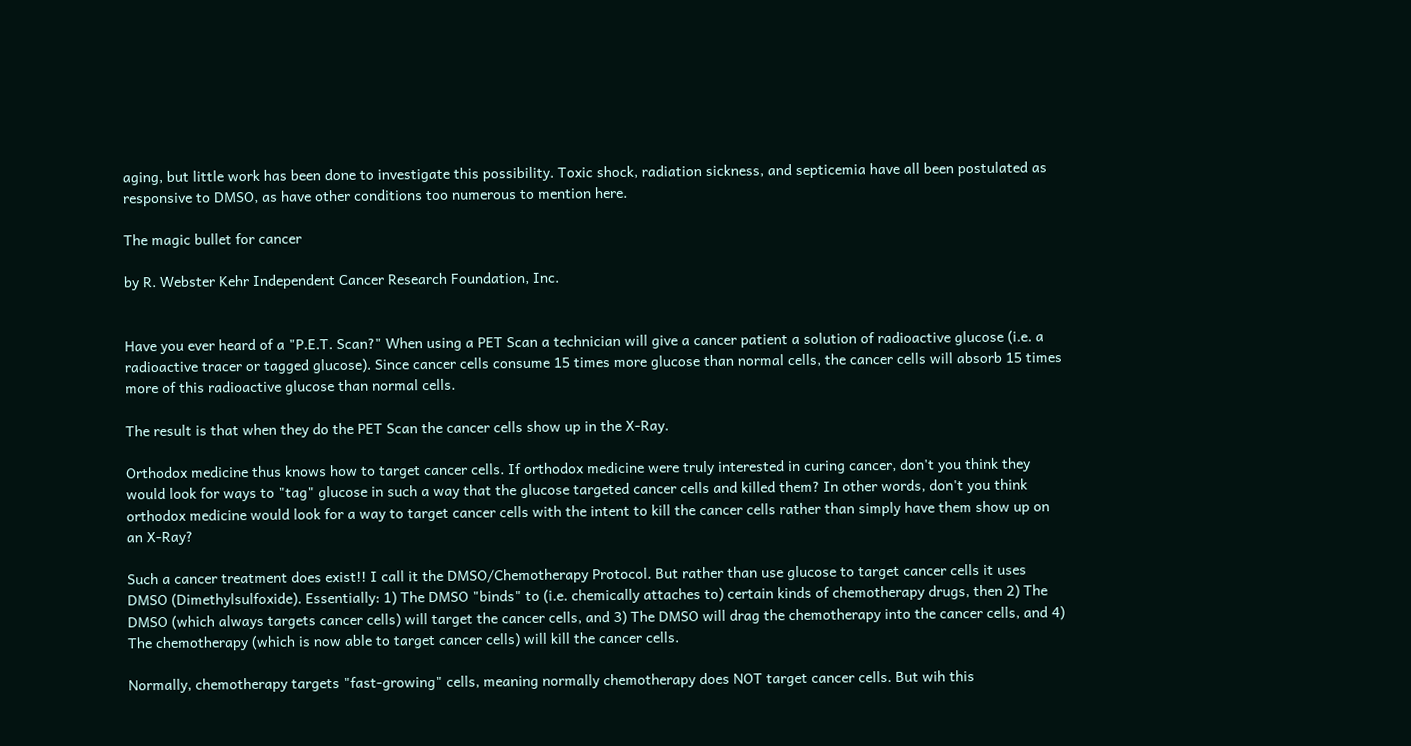aging, but little work has been done to investigate this possibility. Toxic shock, radiation sickness, and septicemia have all been postulated as responsive to DMSO, as have other conditions too numerous to mention here.

The magic bullet for cancer

by R. Webster Kehr Independent Cancer Research Foundation, Inc.


Have you ever heard of a "P.E.T. Scan?" When using a PET Scan a technician will give a cancer patient a solution of radioactive glucose (i.e. a radioactive tracer or tagged glucose). Since cancer cells consume 15 times more glucose than normal cells, the cancer cells will absorb 15 times more of this radioactive glucose than normal cells.

The result is that when they do the PET Scan the cancer cells show up in the X-Ray.

Orthodox medicine thus knows how to target cancer cells. If orthodox medicine were truly interested in curing cancer, don't you think they would look for ways to "tag" glucose in such a way that the glucose targeted cancer cells and killed them? In other words, don't you think orthodox medicine would look for a way to target cancer cells with the intent to kill the cancer cells rather than simply have them show up on an X-Ray?

Such a cancer treatment does exist!! I call it the DMSO/Chemotherapy Protocol. But rather than use glucose to target cancer cells it uses DMSO (Dimethylsulfoxide). Essentially: 1) The DMSO "binds" to (i.e. chemically attaches to) certain kinds of chemotherapy drugs, then 2) The DMSO (which always targets cancer cells) will target the cancer cells, and 3) The DMSO will drag the chemotherapy into the cancer cells, and 4) The chemotherapy (which is now able to target cancer cells) will kill the cancer cells.

Normally, chemotherapy targets "fast-growing" cells, meaning normally chemotherapy does NOT target cancer cells. But wih this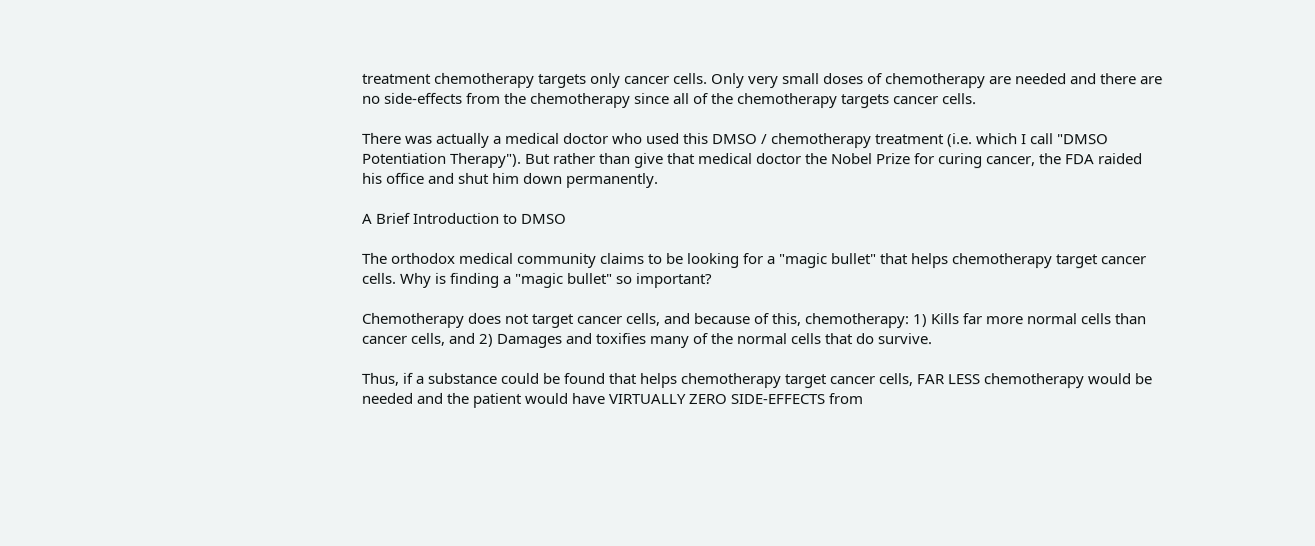treatment chemotherapy targets only cancer cells. Only very small doses of chemotherapy are needed and there are no side-effects from the chemotherapy since all of the chemotherapy targets cancer cells.

There was actually a medical doctor who used this DMSO / chemotherapy treatment (i.e. which I call "DMSO Potentiation Therapy"). But rather than give that medical doctor the Nobel Prize for curing cancer, the FDA raided his office and shut him down permanently.

A Brief Introduction to DMSO

The orthodox medical community claims to be looking for a "magic bullet" that helps chemotherapy target cancer cells. Why is finding a "magic bullet" so important?

Chemotherapy does not target cancer cells, and because of this, chemotherapy: 1) Kills far more normal cells than cancer cells, and 2) Damages and toxifies many of the normal cells that do survive.

Thus, if a substance could be found that helps chemotherapy target cancer cells, FAR LESS chemotherapy would be needed and the patient would have VIRTUALLY ZERO SIDE-EFFECTS from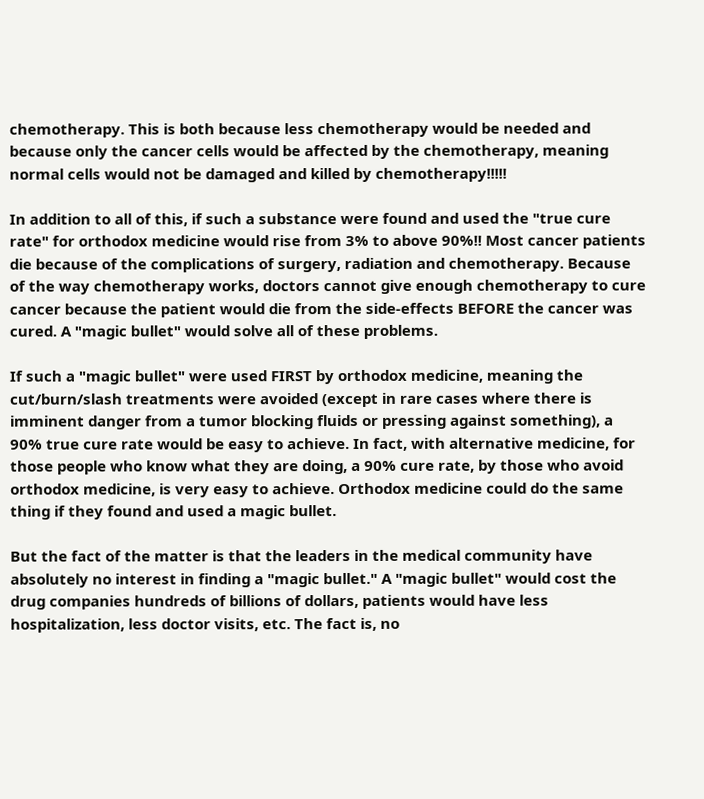chemotherapy. This is both because less chemotherapy would be needed and because only the cancer cells would be affected by the chemotherapy, meaning normal cells would not be damaged and killed by chemotherapy!!!!!

In addition to all of this, if such a substance were found and used the "true cure rate" for orthodox medicine would rise from 3% to above 90%!! Most cancer patients die because of the complications of surgery, radiation and chemotherapy. Because of the way chemotherapy works, doctors cannot give enough chemotherapy to cure cancer because the patient would die from the side-effects BEFORE the cancer was cured. A "magic bullet" would solve all of these problems.

If such a "magic bullet" were used FIRST by orthodox medicine, meaning the cut/burn/slash treatments were avoided (except in rare cases where there is imminent danger from a tumor blocking fluids or pressing against something), a 90% true cure rate would be easy to achieve. In fact, with alternative medicine, for those people who know what they are doing, a 90% cure rate, by those who avoid orthodox medicine, is very easy to achieve. Orthodox medicine could do the same thing if they found and used a magic bullet.

But the fact of the matter is that the leaders in the medical community have absolutely no interest in finding a "magic bullet." A "magic bullet" would cost the drug companies hundreds of billions of dollars, patients would have less hospitalization, less doctor visits, etc. The fact is, no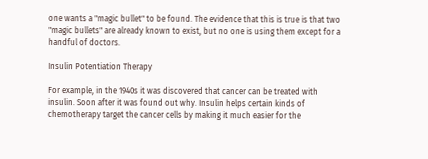one wants a "magic bullet" to be found. The evidence that this is true is that two "magic bullets" are already known to exist, but no one is using them except for a handful of doctors.

Insulin Potentiation Therapy

For example, in the 1940s it was discovered that cancer can be treated with insulin. Soon after it was found out why. Insulin helps certain kinds of chemotherapy target the cancer cells by making it much easier for the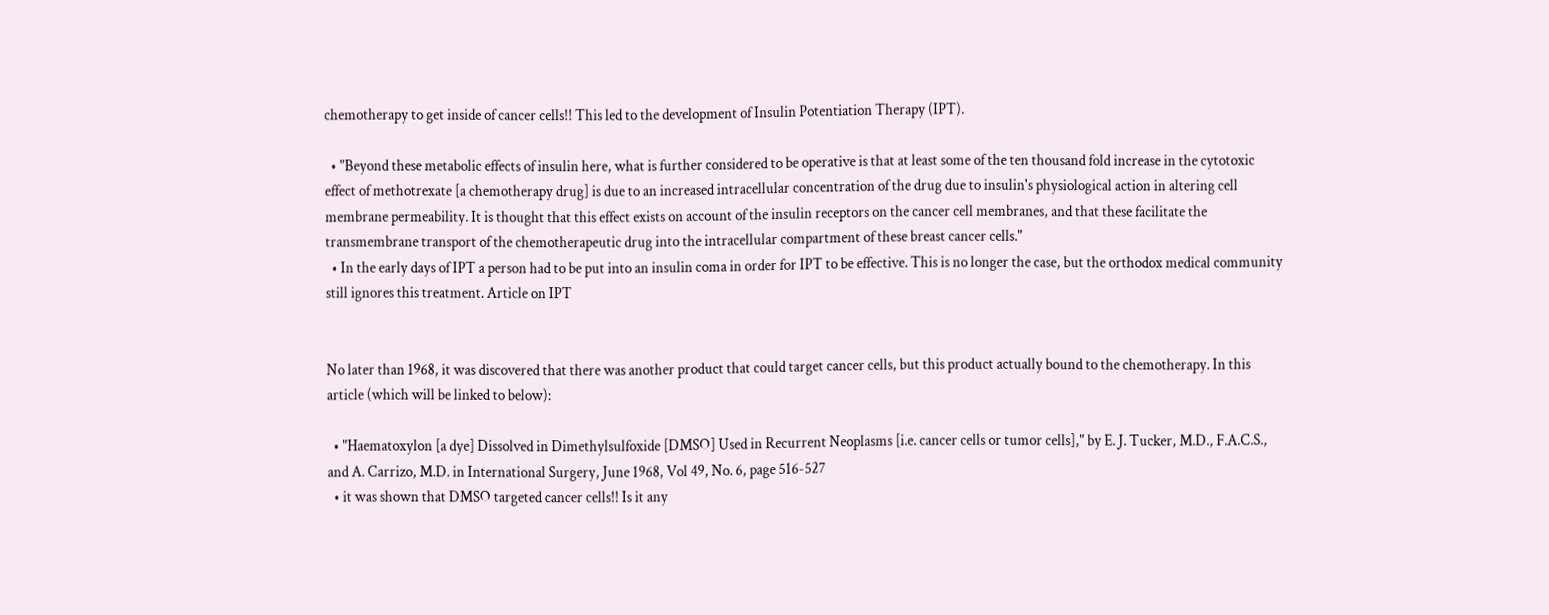chemotherapy to get inside of cancer cells!! This led to the development of Insulin Potentiation Therapy (IPT).

  • "Beyond these metabolic effects of insulin here, what is further considered to be operative is that at least some of the ten thousand fold increase in the cytotoxic effect of methotrexate [a chemotherapy drug] is due to an increased intracellular concentration of the drug due to insulin's physiological action in altering cell membrane permeability. It is thought that this effect exists on account of the insulin receptors on the cancer cell membranes, and that these facilitate the transmembrane transport of the chemotherapeutic drug into the intracellular compartment of these breast cancer cells."
  • In the early days of IPT a person had to be put into an insulin coma in order for IPT to be effective. This is no longer the case, but the orthodox medical community still ignores this treatment. Article on IPT


No later than 1968, it was discovered that there was another product that could target cancer cells, but this product actually bound to the chemotherapy. In this article (which will be linked to below):

  • "Haematoxylon [a dye] Dissolved in Dimethylsulfoxide [DMSO] Used in Recurrent Neoplasms [i.e. cancer cells or tumor cells]," by E. J. Tucker, M.D., F.A.C.S., and A. Carrizo, M.D. in International Surgery, June 1968, Vol 49, No. 6, page 516-527
  • it was shown that DMSO targeted cancer cells!! Is it any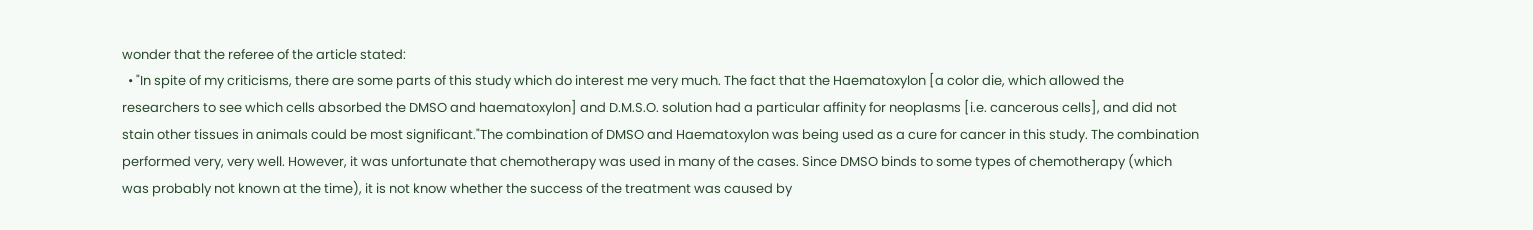wonder that the referee of the article stated:
  • "In spite of my criticisms, there are some parts of this study which do interest me very much. The fact that the Haematoxylon [a color die, which allowed the researchers to see which cells absorbed the DMSO and haematoxylon] and D.M.S.O. solution had a particular affinity for neoplasms [i.e. cancerous cells], and did not stain other tissues in animals could be most significant."The combination of DMSO and Haematoxylon was being used as a cure for cancer in this study. The combination performed very, very well. However, it was unfortunate that chemotherapy was used in many of the cases. Since DMSO binds to some types of chemotherapy (which was probably not known at the time), it is not know whether the success of the treatment was caused by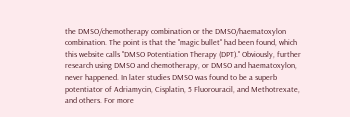the DMSO/chemotherapy combination or the DMSO/haematoxylon combination. The point is that the "magic bullet" had been found, which this website calls "DMSO Potentiation Therapy (DPT)." Obviously, further research using DMSO and chemotherapy, or DMSO and haematoxylon, never happened. In later studies DMSO was found to be a superb potentiator of Adriamycin, Cisplatin, 5 Fluorouracil, and Methotrexate, and others. For more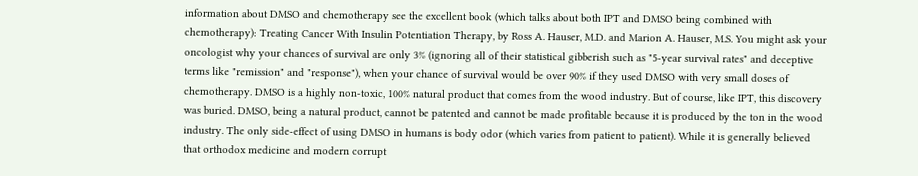information about DMSO and chemotherapy see the excellent book (which talks about both IPT and DMSO being combined with chemotherapy): Treating Cancer With Insulin Potentiation Therapy, by Ross A. Hauser, M.D. and Marion A. Hauser, M.S. You might ask your oncologist why your chances of survival are only 3% (ignoring all of their statistical gibberish such as "5-year survival rates" and deceptive terms like "remission" and "response"), when your chance of survival would be over 90% if they used DMSO with very small doses of chemotherapy. DMSO is a highly non-toxic, 100% natural product that comes from the wood industry. But of course, like IPT, this discovery was buried. DMSO, being a natural product, cannot be patented and cannot be made profitable because it is produced by the ton in the wood industry. The only side-effect of using DMSO in humans is body odor (which varies from patient to patient). While it is generally believed that orthodox medicine and modern corrupt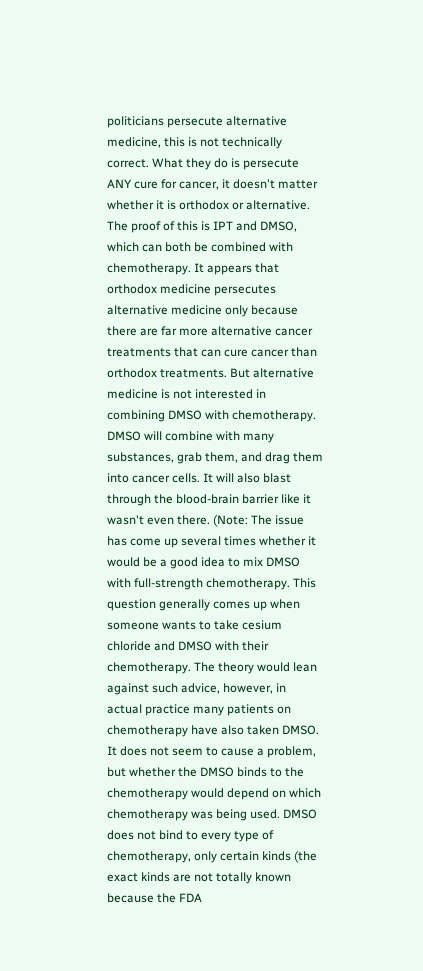politicians persecute alternative medicine, this is not technically correct. What they do is persecute ANY cure for cancer, it doesn't matter whether it is orthodox or alternative. The proof of this is IPT and DMSO, which can both be combined with chemotherapy. It appears that orthodox medicine persecutes alternative medicine only because there are far more alternative cancer treatments that can cure cancer than orthodox treatments. But alternative medicine is not interested in combining DMSO with chemotherapy. DMSO will combine with many substances, grab them, and drag them into cancer cells. It will also blast through the blood-brain barrier like it wasn't even there. (Note: The issue has come up several times whether it would be a good idea to mix DMSO with full-strength chemotherapy. This question generally comes up when someone wants to take cesium chloride and DMSO with their chemotherapy. The theory would lean against such advice, however, in actual practice many patients on chemotherapy have also taken DMSO. It does not seem to cause a problem, but whether the DMSO binds to the chemotherapy would depend on which chemotherapy was being used. DMSO does not bind to every type of chemotherapy, only certain kinds (the exact kinds are not totally known because the FDA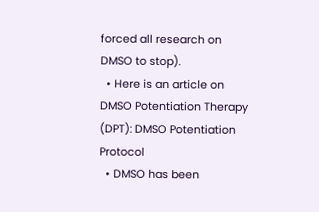forced all research on DMSO to stop).
  • Here is an article on DMSO Potentiation Therapy (DPT): DMSO Potentiation Protocol
  • DMSO has been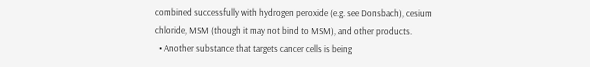combined successfully with hydrogen peroxide (e.g. see Donsbach), cesium chloride, MSM (though it may not bind to MSM), and other products.
  • Another substance that targets cancer cells is being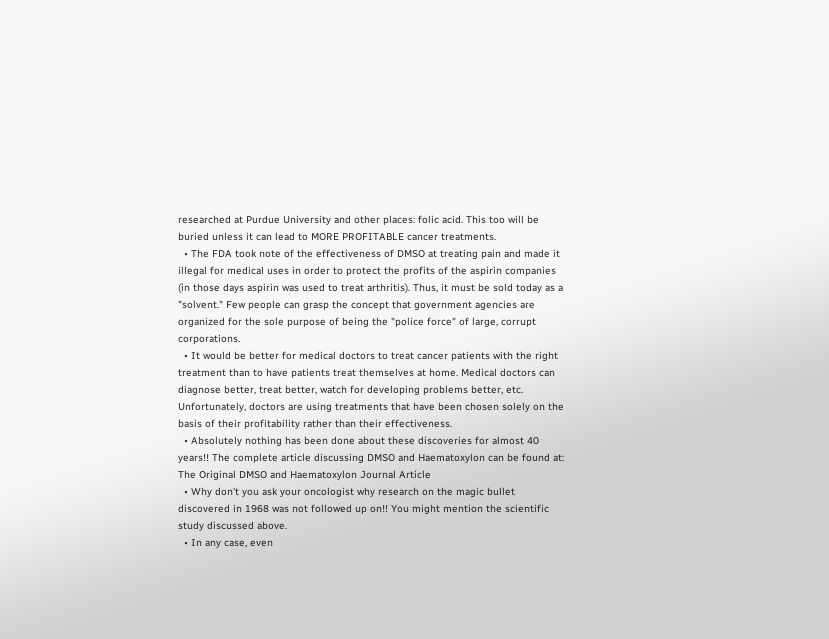researched at Purdue University and other places: folic acid. This too will be buried unless it can lead to MORE PROFITABLE cancer treatments.
  • The FDA took note of the effectiveness of DMSO at treating pain and made it illegal for medical uses in order to protect the profits of the aspirin companies (in those days aspirin was used to treat arthritis). Thus, it must be sold today as a "solvent." Few people can grasp the concept that government agencies are organized for the sole purpose of being the "police force" of large, corrupt corporations.
  • It would be better for medical doctors to treat cancer patients with the right treatment than to have patients treat themselves at home. Medical doctors can diagnose better, treat better, watch for developing problems better, etc. Unfortunately, doctors are using treatments that have been chosen solely on the basis of their profitability rather than their effectiveness.
  • Absolutely nothing has been done about these discoveries for almost 40 years!! The complete article discussing DMSO and Haematoxylon can be found at: The Original DMSO and Haematoxylon Journal Article
  • Why don't you ask your oncologist why research on the magic bullet discovered in 1968 was not followed up on!! You might mention the scientific study discussed above.
  • In any case, even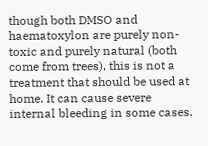though both DMSO and haematoxylon are purely non-toxic and purely natural (both come from trees), this is not a treatment that should be used at home. It can cause severe internal bleeding in some cases.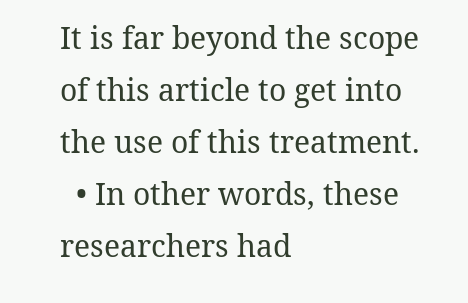It is far beyond the scope of this article to get into the use of this treatment.
  • In other words, these researchers had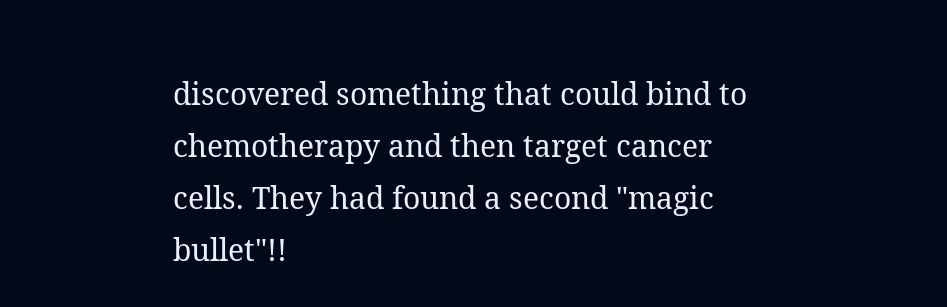discovered something that could bind to chemotherapy and then target cancer cells. They had found a second "magic bullet"!!